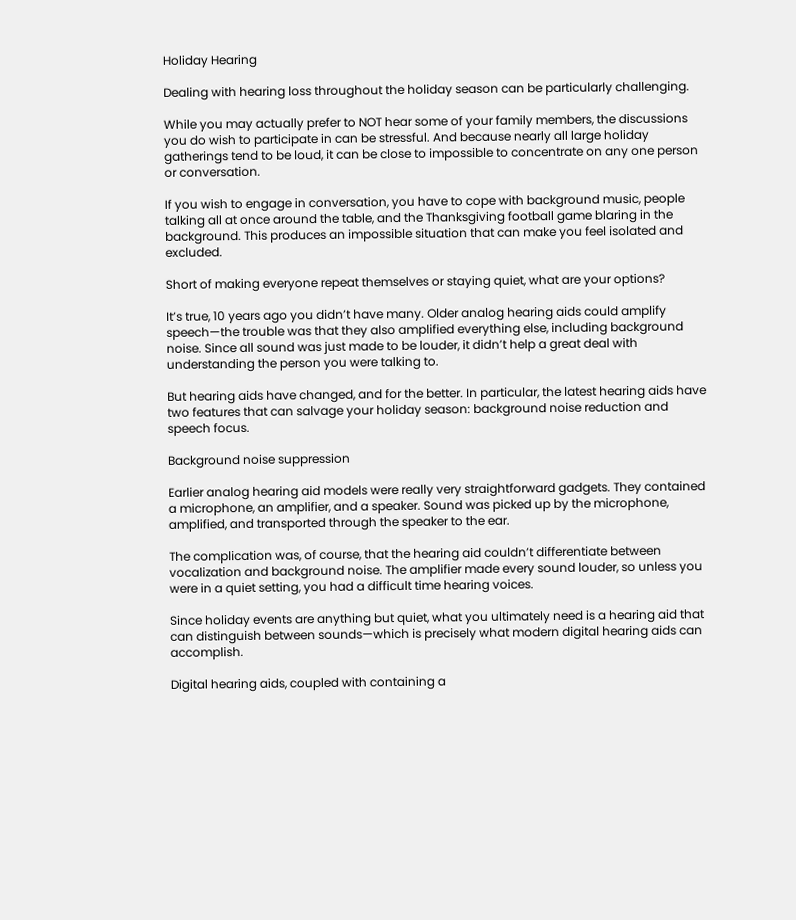Holiday Hearing

Dealing with hearing loss throughout the holiday season can be particularly challenging.

While you may actually prefer to NOT hear some of your family members, the discussions you do wish to participate in can be stressful. And because nearly all large holiday gatherings tend to be loud, it can be close to impossible to concentrate on any one person or conversation.

If you wish to engage in conversation, you have to cope with background music, people talking all at once around the table, and the Thanksgiving football game blaring in the background. This produces an impossible situation that can make you feel isolated and excluded.

Short of making everyone repeat themselves or staying quiet, what are your options?

It’s true, 10 years ago you didn’t have many. Older analog hearing aids could amplify speech—the trouble was that they also amplified everything else, including background noise. Since all sound was just made to be louder, it didn’t help a great deal with understanding the person you were talking to.

But hearing aids have changed, and for the better. In particular, the latest hearing aids have two features that can salvage your holiday season: background noise reduction and speech focus.

Background noise suppression

Earlier analog hearing aid models were really very straightforward gadgets. They contained a microphone, an amplifier, and a speaker. Sound was picked up by the microphone, amplified, and transported through the speaker to the ear.

The complication was, of course, that the hearing aid couldn’t differentiate between vocalization and background noise. The amplifier made every sound louder, so unless you were in a quiet setting, you had a difficult time hearing voices.

Since holiday events are anything but quiet, what you ultimately need is a hearing aid that can distinguish between sounds—which is precisely what modern digital hearing aids can accomplish.

Digital hearing aids, coupled with containing a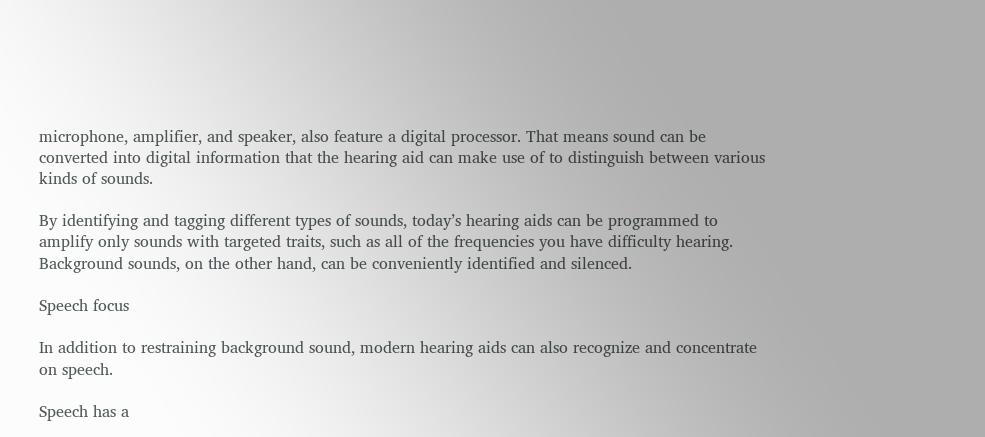microphone, amplifier, and speaker, also feature a digital processor. That means sound can be converted into digital information that the hearing aid can make use of to distinguish between various kinds of sounds.

By identifying and tagging different types of sounds, today’s hearing aids can be programmed to amplify only sounds with targeted traits, such as all of the frequencies you have difficulty hearing. Background sounds, on the other hand, can be conveniently identified and silenced.

Speech focus

In addition to restraining background sound, modern hearing aids can also recognize and concentrate on speech.

Speech has a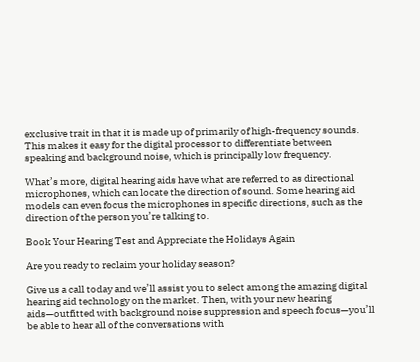exclusive trait in that it is made up of primarily of high-frequency sounds. This makes it easy for the digital processor to differentiate between speaking and background noise, which is principally low frequency.

What’s more, digital hearing aids have what are referred to as directional microphones, which can locate the direction of sound. Some hearing aid models can even focus the microphones in specific directions, such as the direction of the person you’re talking to.

Book Your Hearing Test and Appreciate the Holidays Again

Are you ready to reclaim your holiday season?

Give us a call today and we’ll assist you to select among the amazing digital hearing aid technology on the market. Then, with your new hearing aids—outfitted with background noise suppression and speech focus—you’ll be able to hear all of the conversations with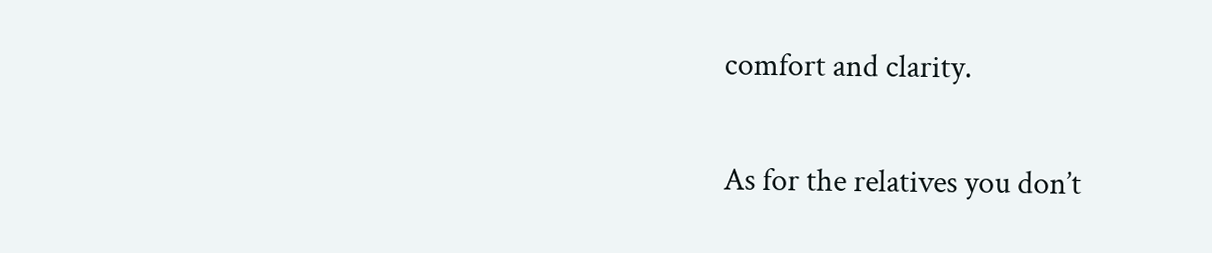comfort and clarity.

As for the relatives you don’t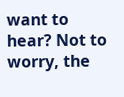want to hear? Not to worry, the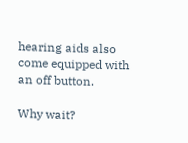hearing aids also come equipped with an off button.

Why wait?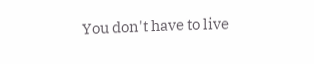You don't have to live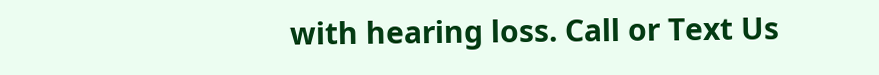with hearing loss. Call or Text Us